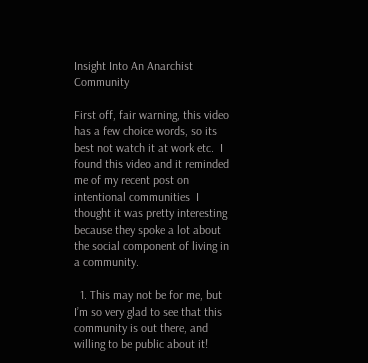Insight Into An Anarchist Community

First off, fair warning, this video has a few choice words, so its best not watch it at work etc.  I found this video and it reminded me of my recent post on intentional communities  I thought it was pretty interesting because they spoke a lot about the social component of living in a community.

  1. This may not be for me, but I’m so very glad to see that this community is out there, and willing to be public about it!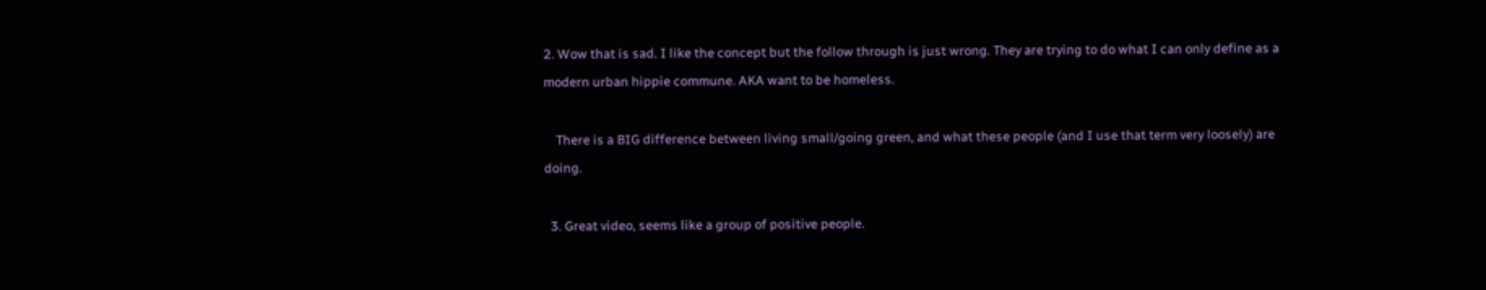2. Wow that is sad. I like the concept but the follow through is just wrong. They are trying to do what I can only define as a modern urban hippie commune. AKA want to be homeless.

    There is a BIG difference between living small/going green, and what these people (and I use that term very loosely) are doing.

  3. Great video, seems like a group of positive people.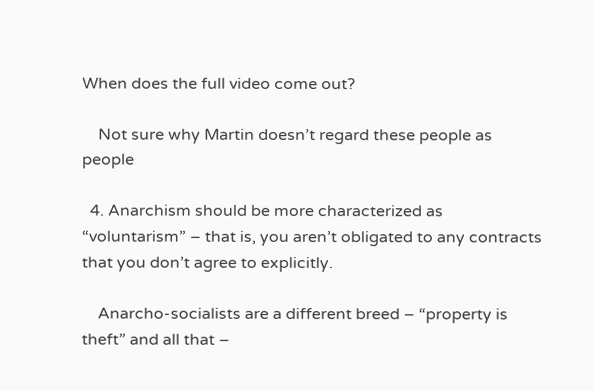When does the full video come out?

    Not sure why Martin doesn’t regard these people as people

  4. Anarchism should be more characterized as “voluntarism” – that is, you aren’t obligated to any contracts that you don’t agree to explicitly.

    Anarcho-socialists are a different breed – “property is theft” and all that –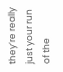they’re really just your run of the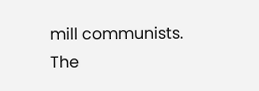mill communists. The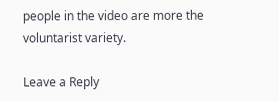people in the video are more the voluntarist variety.

Leave a Reply